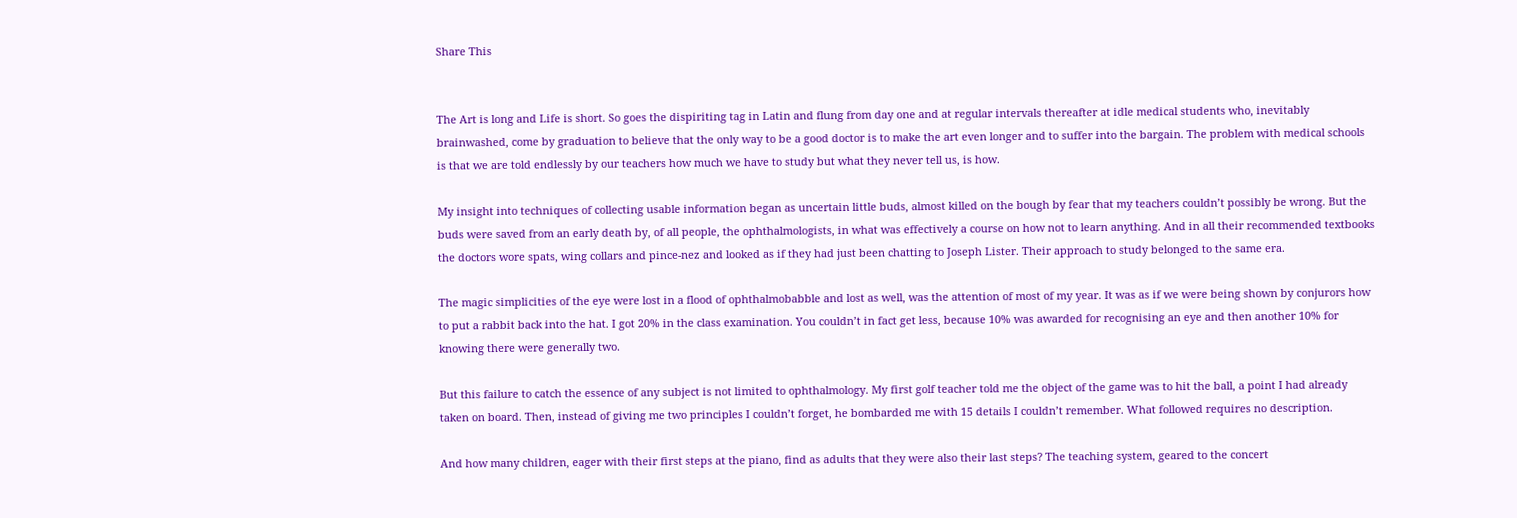Share This


The Art is long and Life is short. So goes the dispiriting tag in Latin and flung from day one and at regular intervals thereafter at idle medical students who, inevitably brainwashed, come by graduation to believe that the only way to be a good doctor is to make the art even longer and to suffer into the bargain. The problem with medical schools is that we are told endlessly by our teachers how much we have to study but what they never tell us, is how.

My insight into techniques of collecting usable information began as uncertain little buds, almost killed on the bough by fear that my teachers couldn’t possibly be wrong. But the buds were saved from an early death by, of all people, the ophthalmologists, in what was effectively a course on how not to learn anything. And in all their recommended textbooks the doctors wore spats, wing collars and pince-nez and looked as if they had just been chatting to Joseph Lister. Their approach to study belonged to the same era.

The magic simplicities of the eye were lost in a flood of ophthalmobabble and lost as well, was the attention of most of my year. It was as if we were being shown by conjurors how to put a rabbit back into the hat. I got 20% in the class examination. You couldn’t in fact get less, because 10% was awarded for recognising an eye and then another 10% for knowing there were generally two.

But this failure to catch the essence of any subject is not limited to ophthalmology. My first golf teacher told me the object of the game was to hit the ball, a point I had already taken on board. Then, instead of giving me two principles I couldn’t forget, he bombarded me with 15 details I couldn’t remember. What followed requires no description.

And how many children, eager with their first steps at the piano, find as adults that they were also their last steps? The teaching system, geared to the concert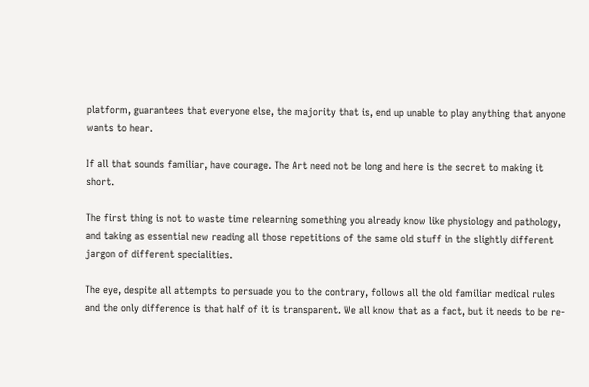platform, guarantees that everyone else, the majority that is, end up unable to play anything that anyone wants to hear.

If all that sounds familiar, have courage. The Art need not be long and here is the secret to making it short.

The first thing is not to waste time relearning something you already know like physiology and pathology, and taking as essential new reading all those repetitions of the same old stuff in the slightly different jargon of different specialities.

The eye, despite all attempts to persuade you to the contrary, follows all the old familiar medical rules and the only difference is that half of it is transparent. We all know that as a fact, but it needs to be re-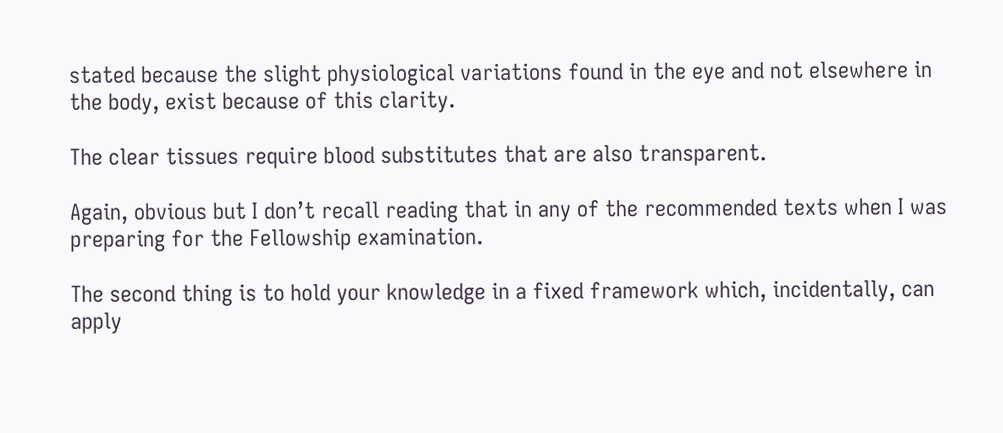stated because the slight physiological variations found in the eye and not elsewhere in the body, exist because of this clarity.

The clear tissues require blood substitutes that are also transparent.

Again, obvious but I don’t recall reading that in any of the recommended texts when I was preparing for the Fellowship examination.

The second thing is to hold your knowledge in a fixed framework which, incidentally, can apply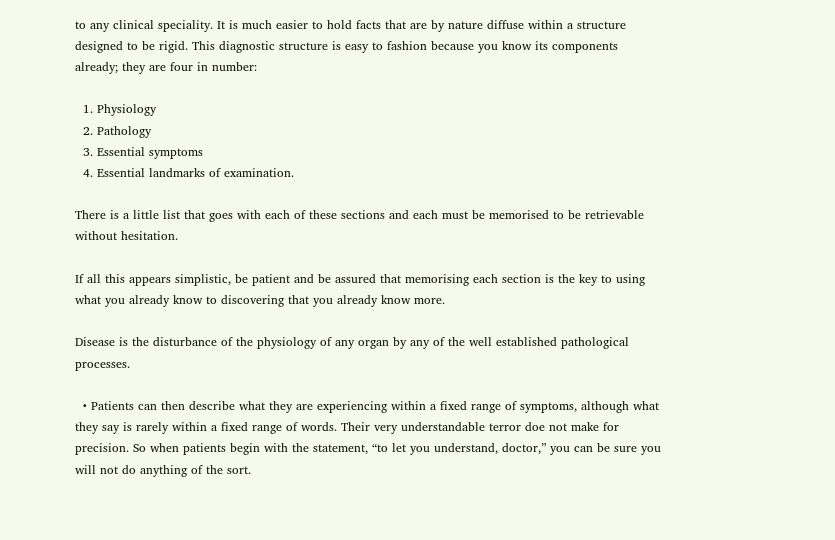to any clinical speciality. It is much easier to hold facts that are by nature diffuse within a structure designed to be rigid. This diagnostic structure is easy to fashion because you know its components already; they are four in number:

  1. Physiology
  2. Pathology
  3. Essential symptoms
  4. Essential landmarks of examination.

There is a little list that goes with each of these sections and each must be memorised to be retrievable without hesitation.

If all this appears simplistic, be patient and be assured that memorising each section is the key to using what you already know to discovering that you already know more.

Disease is the disturbance of the physiology of any organ by any of the well established pathological processes.

  • Patients can then describe what they are experiencing within a fixed range of symptoms, although what they say is rarely within a fixed range of words. Their very understandable terror doe not make for precision. So when patients begin with the statement, “to let you understand, doctor,” you can be sure you will not do anything of the sort.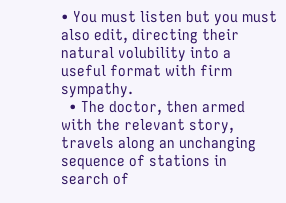• You must listen but you must also edit, directing their natural volubility into a useful format with firm sympathy.
  • The doctor, then armed with the relevant story, travels along an unchanging sequence of stations in search of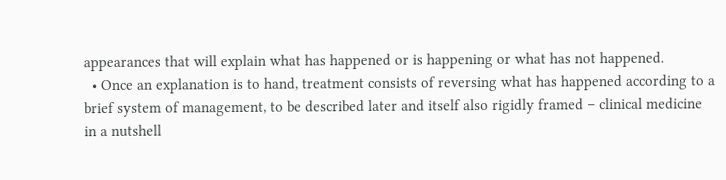appearances that will explain what has happened or is happening or what has not happened.
  • Once an explanation is to hand, treatment consists of reversing what has happened according to a brief system of management, to be described later and itself also rigidly framed – clinical medicine in a nutshell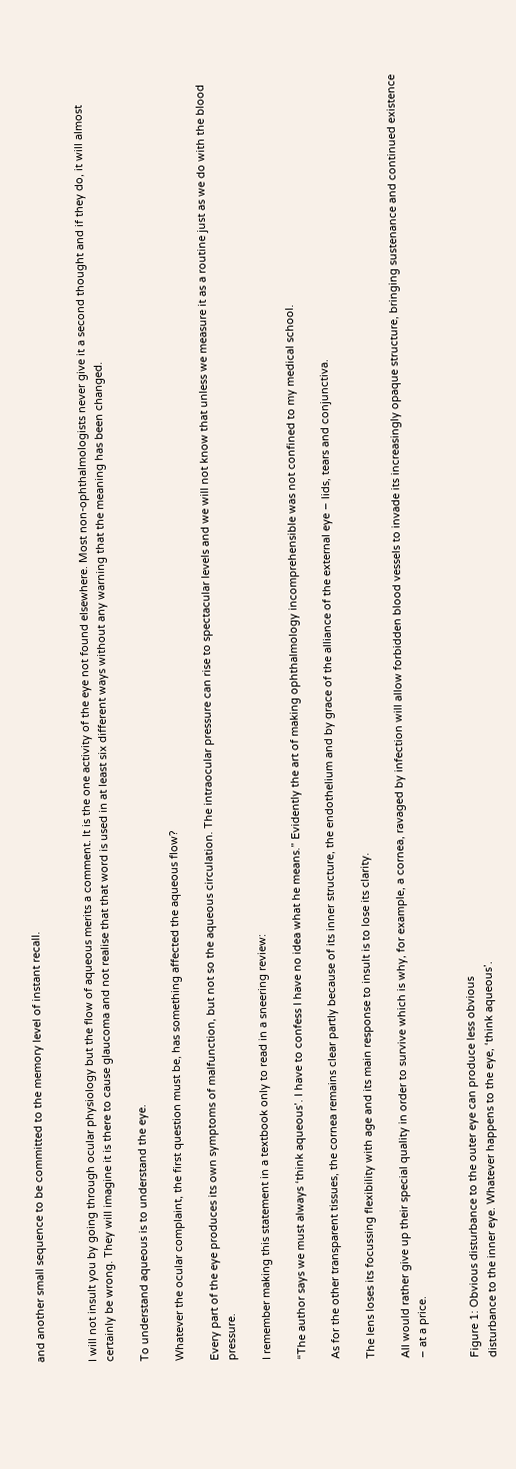and another small sequence to be committed to the memory level of instant recall.


I will not insult you by going through ocular physiology but the flow of aqueous merits a comment. It is the one activity of the eye not found elsewhere. Most non-ophthalmologists never give it a second thought and if they do, it will almost certainly be wrong. They will imagine it is there to cause glaucoma and not realise that that word is used in at least six different ways without any warning that the meaning has been changed.

To understand aqueous is to understand the eye.

Whatever the ocular complaint, the first question must be, has something affected the aqueous flow?

Every part of the eye produces its own symptoms of malfunction, but not so the aqueous circulation. The intraocular pressure can rise to spectacular levels and we will not know that unless we measure it as a routine just as we do with the blood pressure.

I remember making this statement in a textbook only to read in a sneering review:

“The author says we must always ‘think aqueous’. I have to confess I have no idea what he means.” Evidently the art of making ophthalmology incomprehensible was not confined to my medical school.

As for the other transparent tissues, the cornea remains clear partly because of its inner structure, the endothelium and by grace of the alliance of the external eye – lids, tears and conjunctiva.

The lens loses its focussing flexibility with age and its main response to insult is to lose its clarity.

All would rather give up their special quality in order to survive which is why, for example, a cornea, ravaged by infection will allow forbidden blood vessels to invade its increasingly opaque structure, bringing sustenance and continued existence – at a price.


Figure 1: Obvious disturbance to the outer eye can produce less obvious
disturbance to the inner eye. Whatever happens to the eye, ‘think aqueous’.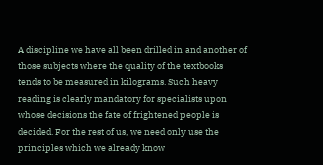A discipline we have all been drilled in and another of those subjects where the quality of the textbooks tends to be measured in kilograms. Such heavy reading is clearly mandatory for specialists upon whose decisions the fate of frightened people is decided. For the rest of us, we need only use the principles which we already know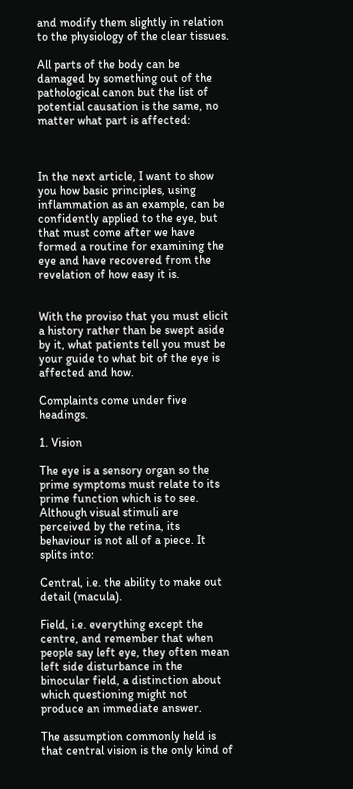and modify them slightly in relation to the physiology of the clear tissues.

All parts of the body can be damaged by something out of the pathological canon but the list of potential causation is the same, no matter what part is affected:



In the next article, I want to show you how basic principles, using inflammation as an example, can be confidently applied to the eye, but that must come after we have formed a routine for examining the eye and have recovered from the revelation of how easy it is.


With the proviso that you must elicit a history rather than be swept aside by it, what patients tell you must be your guide to what bit of the eye is affected and how.

Complaints come under five headings.

1. Vision

The eye is a sensory organ so the prime symptoms must relate to its prime function which is to see. Although visual stimuli are perceived by the retina, its behaviour is not all of a piece. It splits into:

Central, i.e. the ability to make out detail (macula).

Field, i.e. everything except the centre, and remember that when people say left eye, they often mean left side disturbance in the binocular field, a distinction about which questioning might not produce an immediate answer.

The assumption commonly held is that central vision is the only kind of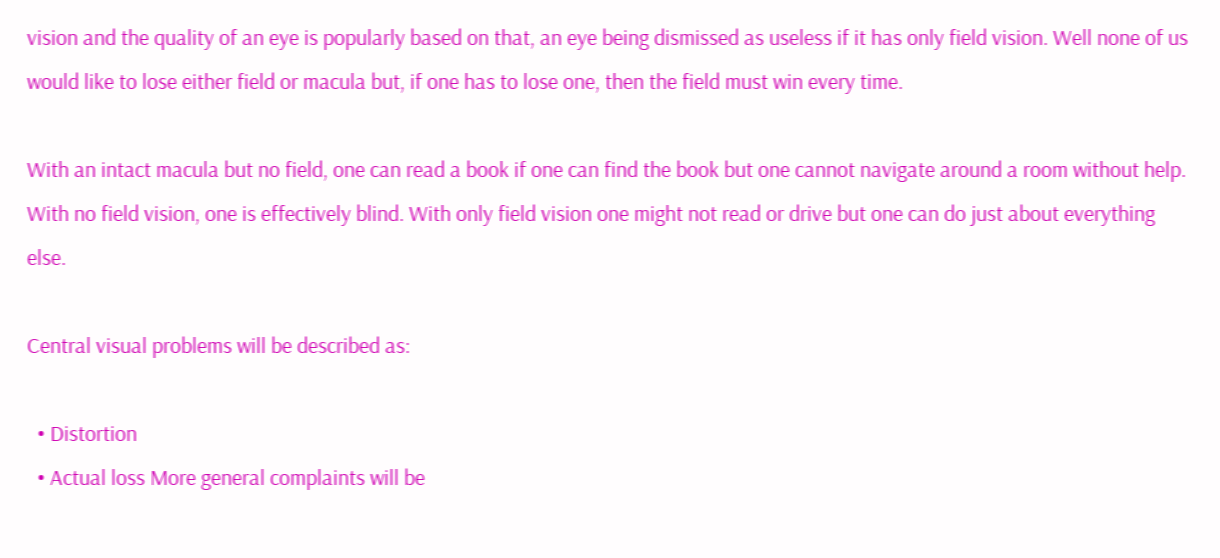vision and the quality of an eye is popularly based on that, an eye being dismissed as useless if it has only field vision. Well none of us would like to lose either field or macula but, if one has to lose one, then the field must win every time.

With an intact macula but no field, one can read a book if one can find the book but one cannot navigate around a room without help. With no field vision, one is effectively blind. With only field vision one might not read or drive but one can do just about everything else.

Central visual problems will be described as:

  • Distortion
  • Actual loss More general complaints will be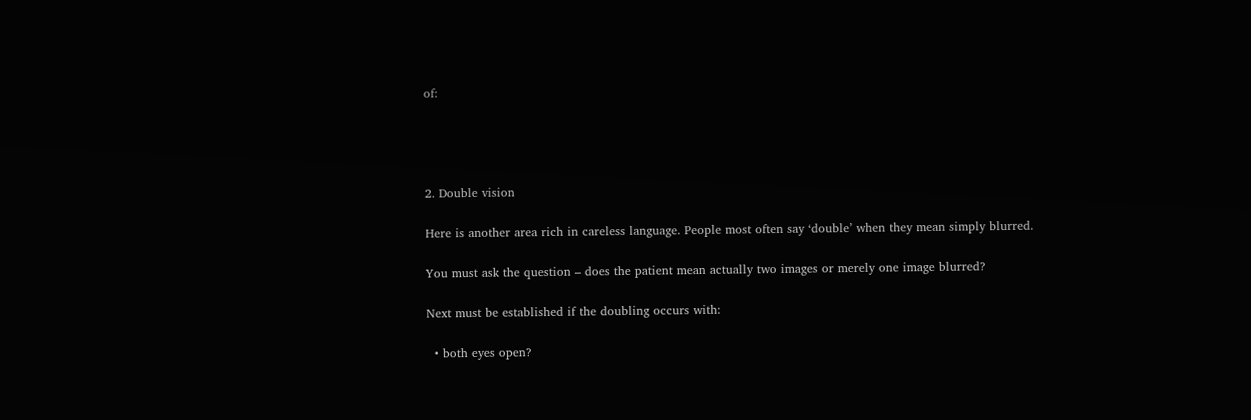of:




2. Double vision

Here is another area rich in careless language. People most often say ‘double’ when they mean simply blurred.

You must ask the question – does the patient mean actually two images or merely one image blurred?

Next must be established if the doubling occurs with:

  • both eyes open?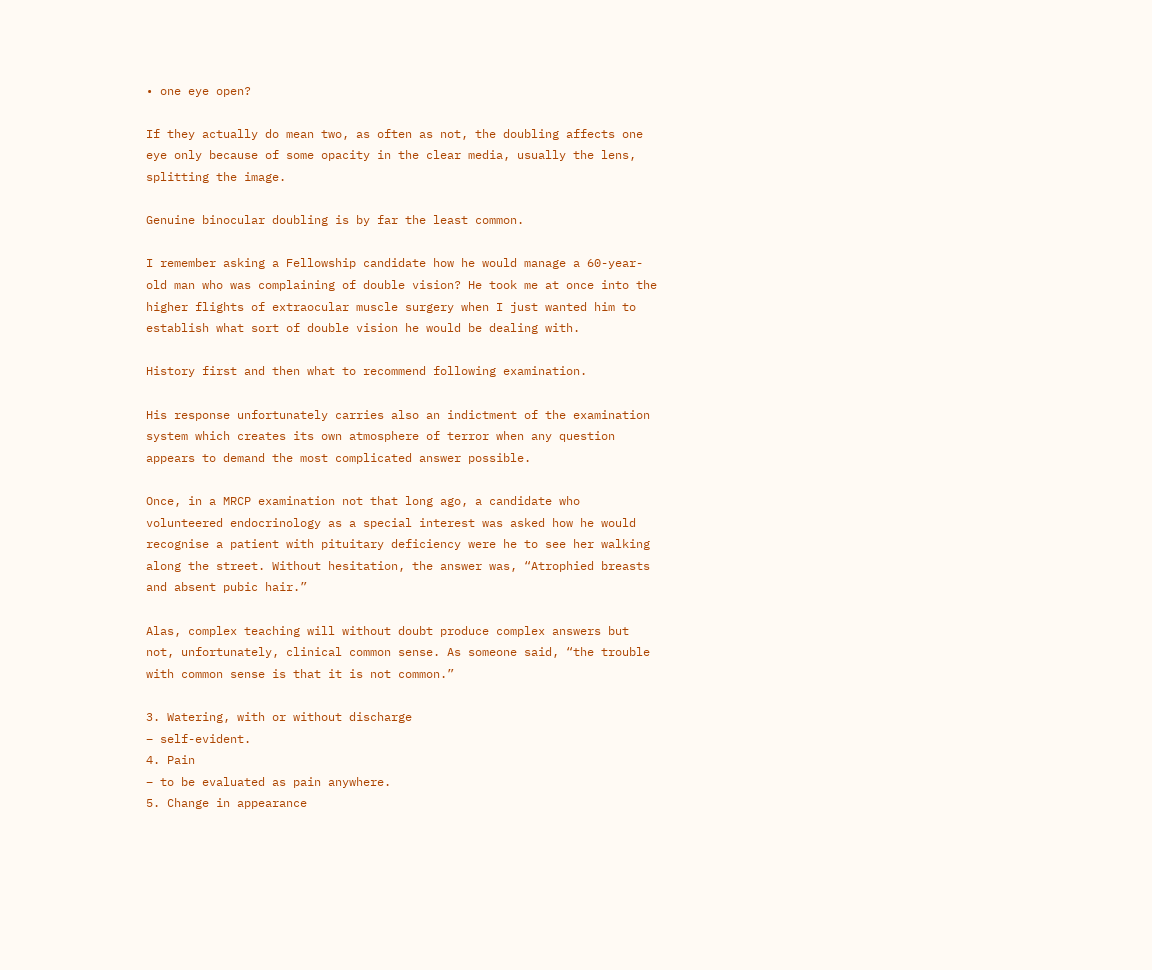• one eye open?

If they actually do mean two, as often as not, the doubling affects one eye only because of some opacity in the clear media, usually the lens, splitting the image.

Genuine binocular doubling is by far the least common.

I remember asking a Fellowship candidate how he would manage a 60-year-old man who was complaining of double vision? He took me at once into the higher flights of extraocular muscle surgery when I just wanted him to establish what sort of double vision he would be dealing with.

History first and then what to recommend following examination.

His response unfortunately carries also an indictment of the examination system which creates its own atmosphere of terror when any question appears to demand the most complicated answer possible.

Once, in a MRCP examination not that long ago, a candidate who volunteered endocrinology as a special interest was asked how he would recognise a patient with pituitary deficiency were he to see her walking along the street. Without hesitation, the answer was, “Atrophied breasts and absent pubic hair.”

Alas, complex teaching will without doubt produce complex answers but not, unfortunately, clinical common sense. As someone said, “the trouble with common sense is that it is not common.”

3. Watering, with or without discharge
– self-evident.
4. Pain
– to be evaluated as pain anywhere.
5. Change in appearance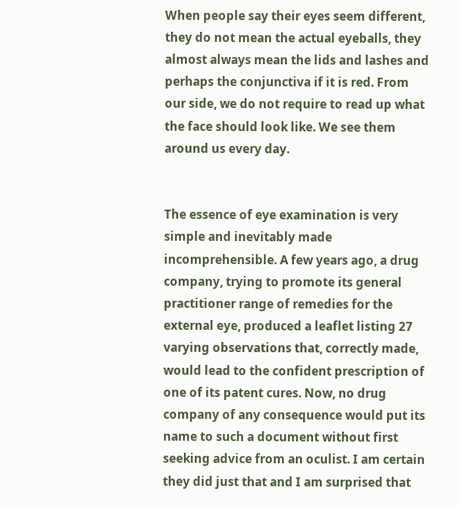When people say their eyes seem different, they do not mean the actual eyeballs, they almost always mean the lids and lashes and perhaps the conjunctiva if it is red. From our side, we do not require to read up what the face should look like. We see them around us every day.


The essence of eye examination is very simple and inevitably made incomprehensible. A few years ago, a drug company, trying to promote its general practitioner range of remedies for the external eye, produced a leaflet listing 27 varying observations that, correctly made, would lead to the confident prescription of one of its patent cures. Now, no drug company of any consequence would put its name to such a document without first seeking advice from an oculist. I am certain they did just that and I am surprised that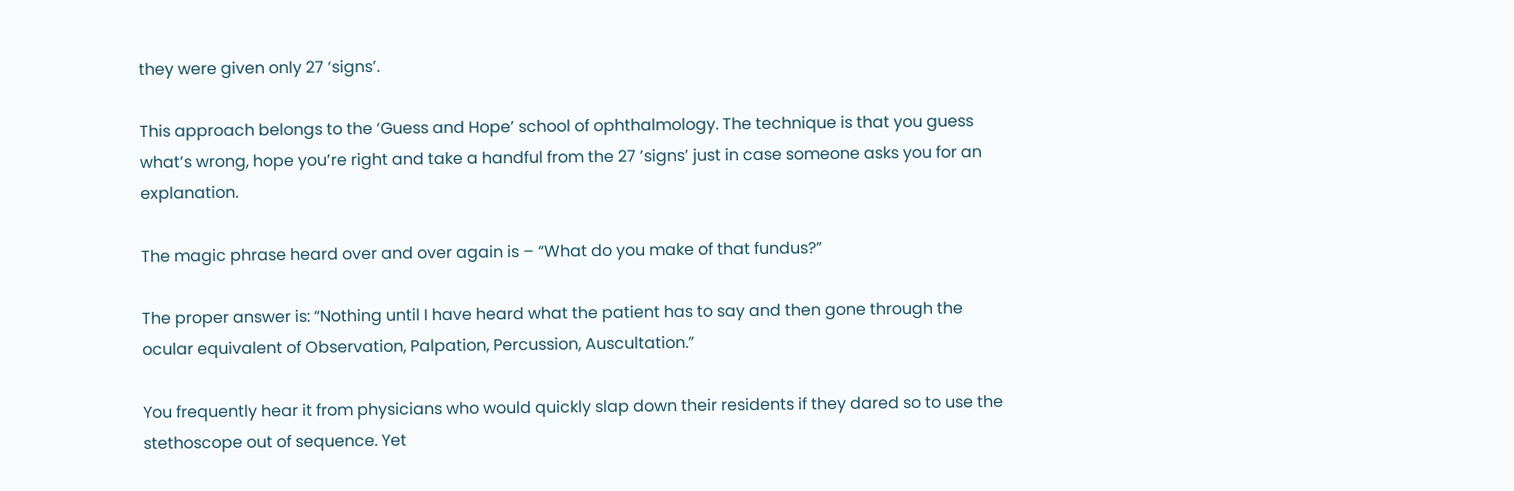they were given only 27 ‘signs’.

This approach belongs to the ‘Guess and Hope’ school of ophthalmology. The technique is that you guess what’s wrong, hope you’re right and take a handful from the 27 ’signs’ just in case someone asks you for an explanation.

The magic phrase heard over and over again is – “What do you make of that fundus?”

The proper answer is: “Nothing until I have heard what the patient has to say and then gone through the ocular equivalent of Observation, Palpation, Percussion, Auscultation.”

You frequently hear it from physicians who would quickly slap down their residents if they dared so to use the stethoscope out of sequence. Yet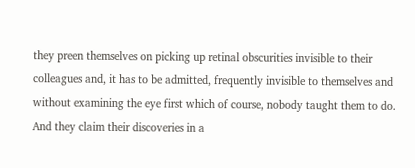they preen themselves on picking up retinal obscurities invisible to their colleagues and, it has to be admitted, frequently invisible to themselves and without examining the eye first which of course, nobody taught them to do. And they claim their discoveries in a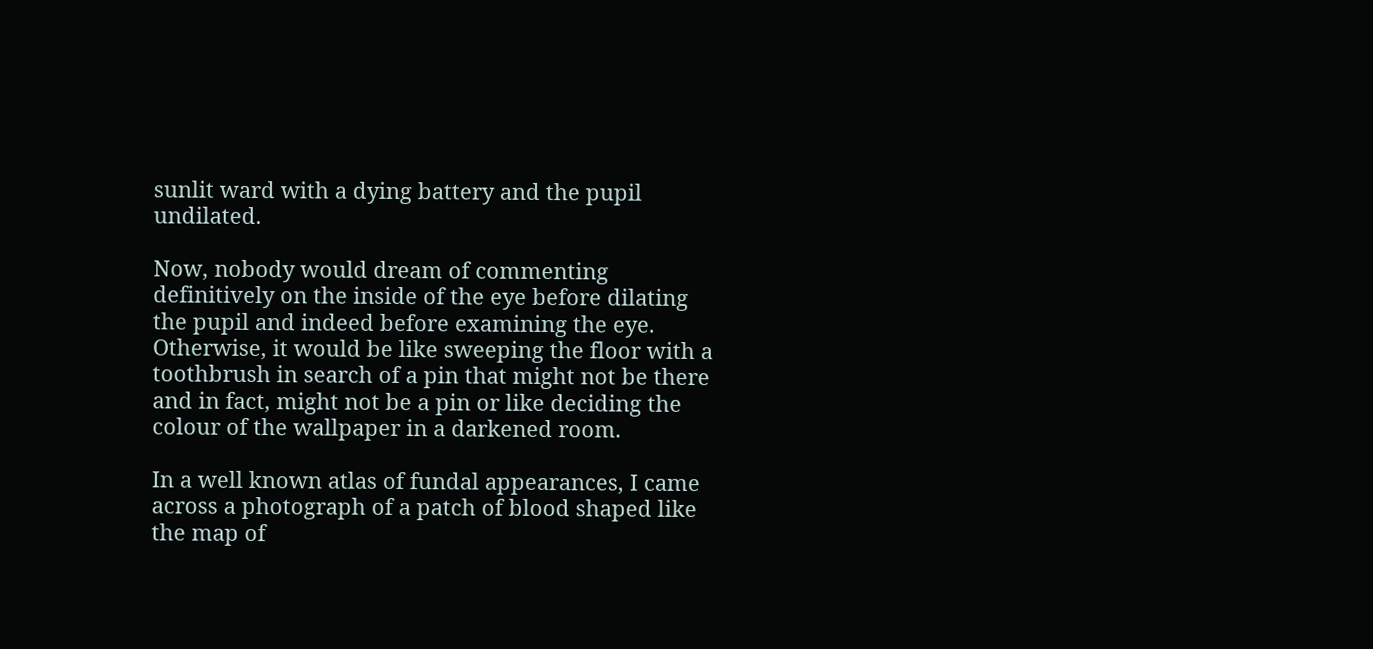sunlit ward with a dying battery and the pupil undilated.

Now, nobody would dream of commenting definitively on the inside of the eye before dilating the pupil and indeed before examining the eye. Otherwise, it would be like sweeping the floor with a toothbrush in search of a pin that might not be there and in fact, might not be a pin or like deciding the colour of the wallpaper in a darkened room.

In a well known atlas of fundal appearances, I came across a photograph of a patch of blood shaped like the map of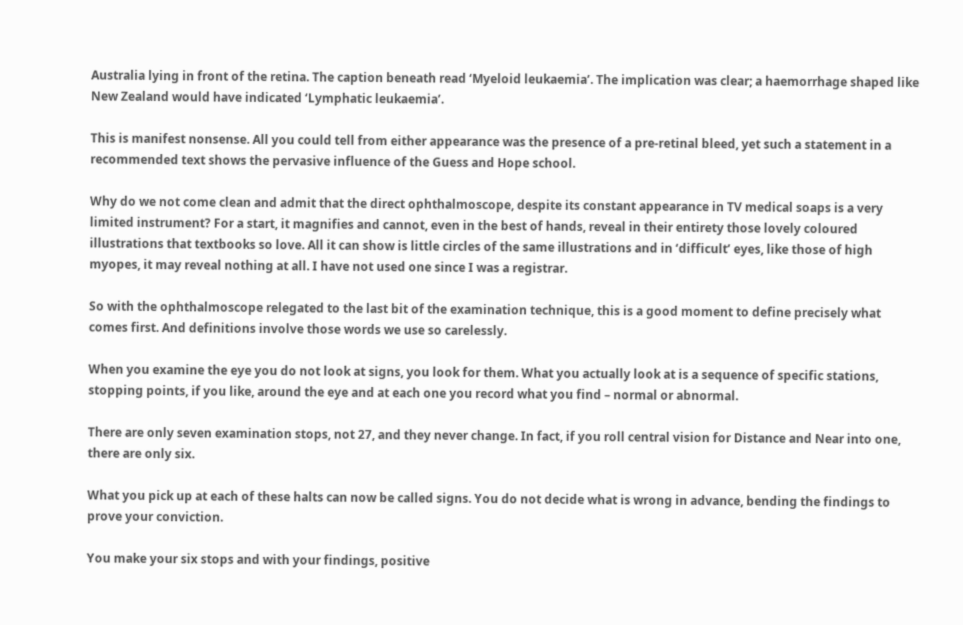Australia lying in front of the retina. The caption beneath read ‘Myeloid leukaemia’. The implication was clear; a haemorrhage shaped like New Zealand would have indicated ‘Lymphatic leukaemia’.

This is manifest nonsense. All you could tell from either appearance was the presence of a pre-retinal bleed, yet such a statement in a recommended text shows the pervasive influence of the Guess and Hope school.

Why do we not come clean and admit that the direct ophthalmoscope, despite its constant appearance in TV medical soaps is a very limited instrument? For a start, it magnifies and cannot, even in the best of hands, reveal in their entirety those lovely coloured illustrations that textbooks so love. All it can show is little circles of the same illustrations and in ‘difficult’ eyes, like those of high myopes, it may reveal nothing at all. I have not used one since I was a registrar.

So with the ophthalmoscope relegated to the last bit of the examination technique, this is a good moment to define precisely what comes first. And definitions involve those words we use so carelessly.

When you examine the eye you do not look at signs, you look for them. What you actually look at is a sequence of specific stations, stopping points, if you like, around the eye and at each one you record what you find – normal or abnormal.

There are only seven examination stops, not 27, and they never change. In fact, if you roll central vision for Distance and Near into one, there are only six.

What you pick up at each of these halts can now be called signs. You do not decide what is wrong in advance, bending the findings to prove your conviction.

You make your six stops and with your findings, positive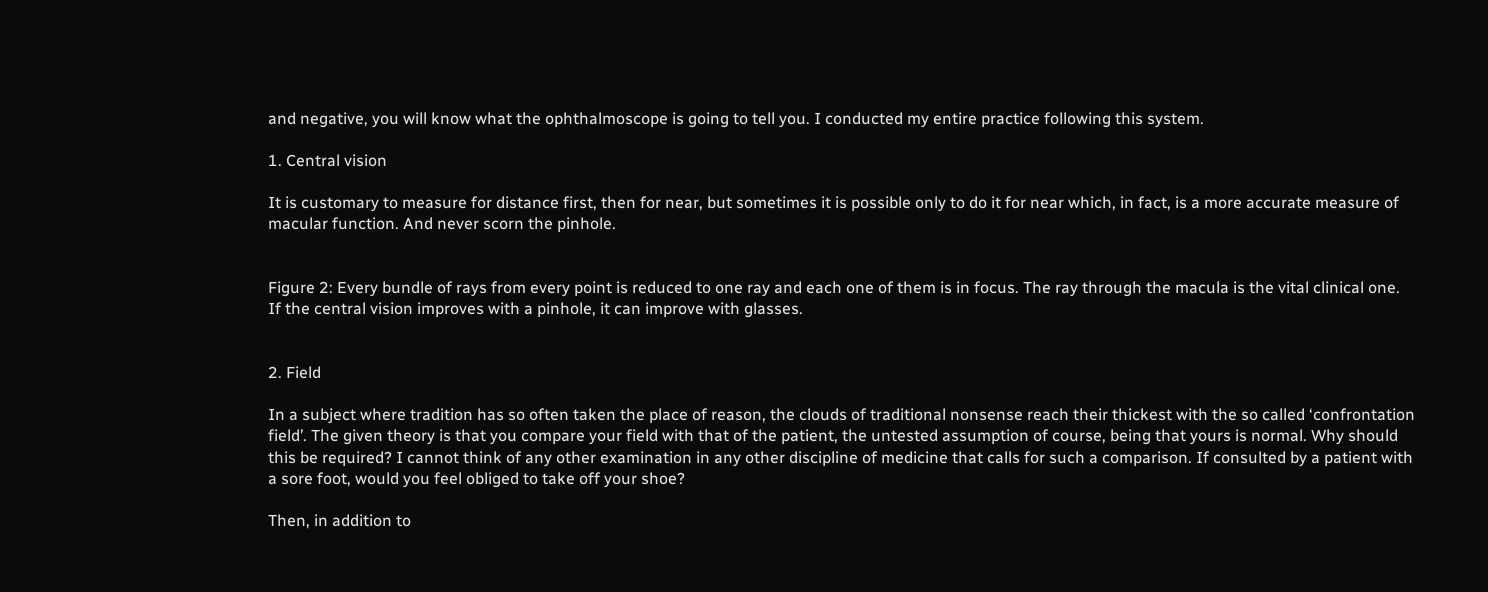and negative, you will know what the ophthalmoscope is going to tell you. I conducted my entire practice following this system.

1. Central vision

It is customary to measure for distance first, then for near, but sometimes it is possible only to do it for near which, in fact, is a more accurate measure of macular function. And never scorn the pinhole.


Figure 2: Every bundle of rays from every point is reduced to one ray and each one of them is in focus. The ray through the macula is the vital clinical one. If the central vision improves with a pinhole, it can improve with glasses.


2. Field

In a subject where tradition has so often taken the place of reason, the clouds of traditional nonsense reach their thickest with the so called ‘confrontation field’. The given theory is that you compare your field with that of the patient, the untested assumption of course, being that yours is normal. Why should this be required? I cannot think of any other examination in any other discipline of medicine that calls for such a comparison. If consulted by a patient with a sore foot, would you feel obliged to take off your shoe?

Then, in addition to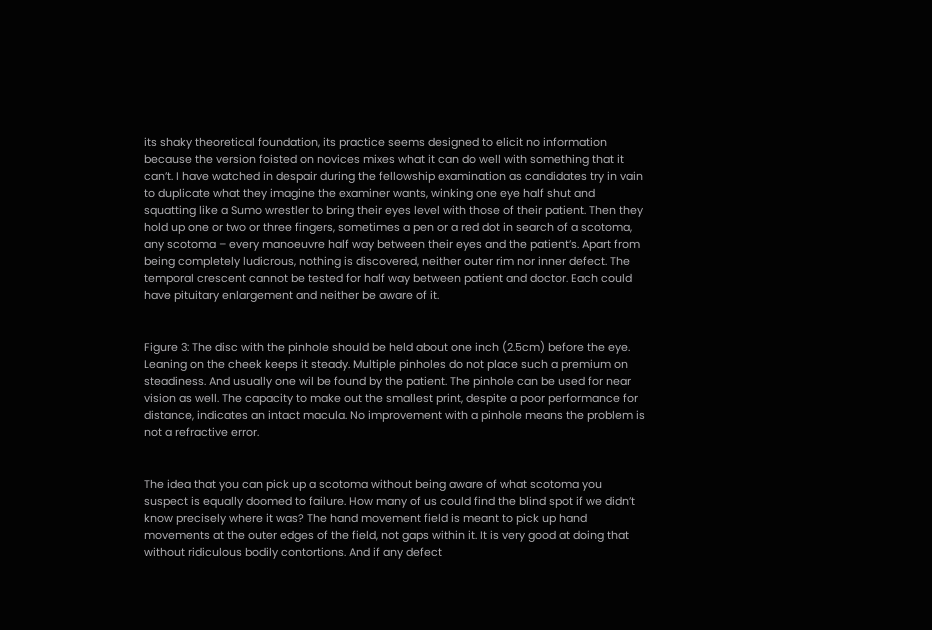its shaky theoretical foundation, its practice seems designed to elicit no information because the version foisted on novices mixes what it can do well with something that it can’t. I have watched in despair during the fellowship examination as candidates try in vain to duplicate what they imagine the examiner wants, winking one eye half shut and squatting like a Sumo wrestler to bring their eyes level with those of their patient. Then they hold up one or two or three fingers, sometimes a pen or a red dot in search of a scotoma, any scotoma – every manoeuvre half way between their eyes and the patient’s. Apart from being completely ludicrous, nothing is discovered, neither outer rim nor inner defect. The temporal crescent cannot be tested for half way between patient and doctor. Each could have pituitary enlargement and neither be aware of it.


Figure 3: The disc with the pinhole should be held about one inch (2.5cm) before the eye. Leaning on the cheek keeps it steady. Multiple pinholes do not place such a premium on steadiness. And usually one wil be found by the patient. The pinhole can be used for near vision as well. The capacity to make out the smallest print, despite a poor performance for distance, indicates an intact macula. No improvement with a pinhole means the problem is not a refractive error.


The idea that you can pick up a scotoma without being aware of what scotoma you suspect is equally doomed to failure. How many of us could find the blind spot if we didn’t know precisely where it was? The hand movement field is meant to pick up hand movements at the outer edges of the field, not gaps within it. It is very good at doing that without ridiculous bodily contortions. And if any defect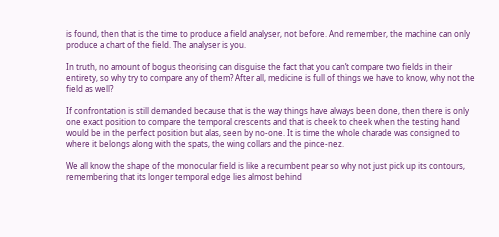is found, then that is the time to produce a field analyser, not before. And remember, the machine can only produce a chart of the field. The analyser is you.

In truth, no amount of bogus theorising can disguise the fact that you can’t compare two fields in their entirety, so why try to compare any of them? After all, medicine is full of things we have to know, why not the field as well?

If confrontation is still demanded because that is the way things have always been done, then there is only one exact position to compare the temporal crescents and that is cheek to cheek when the testing hand would be in the perfect position but alas, seen by no-one. It is time the whole charade was consigned to where it belongs along with the spats, the wing collars and the pince-nez.

We all know the shape of the monocular field is like a recumbent pear so why not just pick up its contours, remembering that its longer temporal edge lies almost behind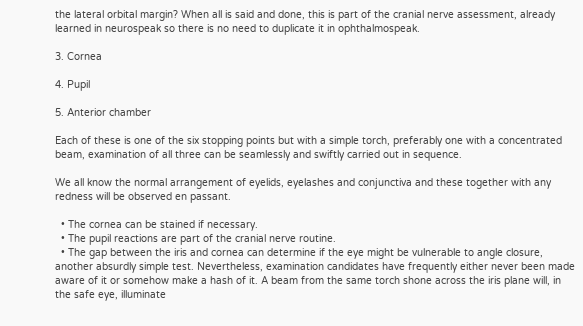the lateral orbital margin? When all is said and done, this is part of the cranial nerve assessment, already learned in neurospeak so there is no need to duplicate it in ophthalmospeak.

3. Cornea

4. Pupil

5. Anterior chamber

Each of these is one of the six stopping points but with a simple torch, preferably one with a concentrated beam, examination of all three can be seamlessly and swiftly carried out in sequence.

We all know the normal arrangement of eyelids, eyelashes and conjunctiva and these together with any redness will be observed en passant.

  • The cornea can be stained if necessary.
  • The pupil reactions are part of the cranial nerve routine.
  • The gap between the iris and cornea can determine if the eye might be vulnerable to angle closure, another absurdly simple test. Nevertheless, examination candidates have frequently either never been made aware of it or somehow make a hash of it. A beam from the same torch shone across the iris plane will, in the safe eye, illuminate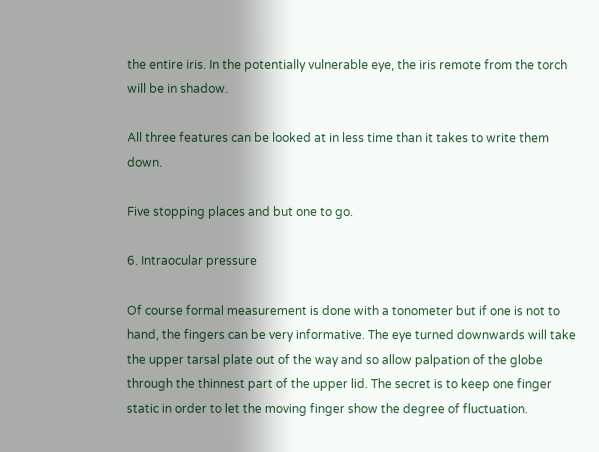the entire iris. In the potentially vulnerable eye, the iris remote from the torch will be in shadow.

All three features can be looked at in less time than it takes to write them down.

Five stopping places and but one to go.

6. Intraocular pressure

Of course formal measurement is done with a tonometer but if one is not to hand, the fingers can be very informative. The eye turned downwards will take the upper tarsal plate out of the way and so allow palpation of the globe through the thinnest part of the upper lid. The secret is to keep one finger static in order to let the moving finger show the degree of fluctuation.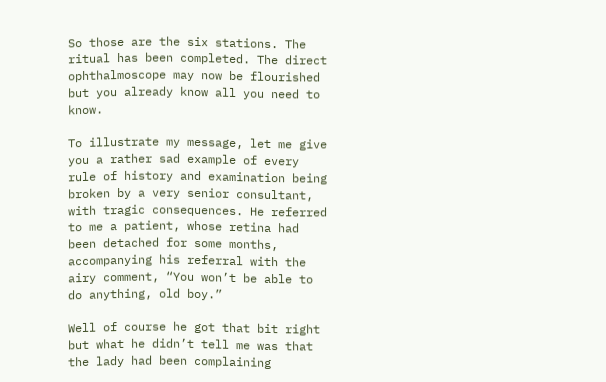So those are the six stations. The ritual has been completed. The direct ophthalmoscope may now be flourished but you already know all you need to know.

To illustrate my message, let me give you a rather sad example of every rule of history and examination being broken by a very senior consultant, with tragic consequences. He referred to me a patient, whose retina had been detached for some months, accompanying his referral with the airy comment, “You won’t be able to do anything, old boy.”

Well of course he got that bit right but what he didn’t tell me was that the lady had been complaining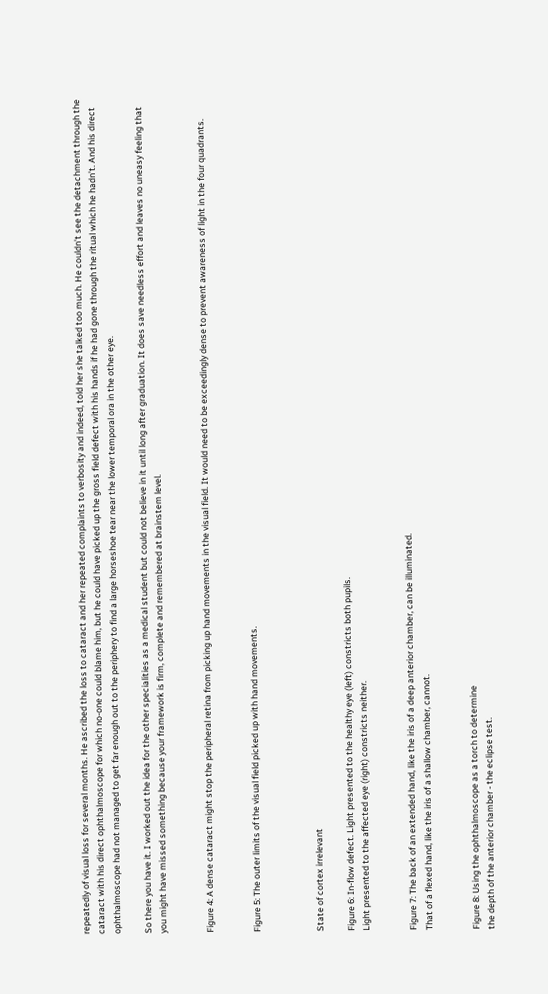repeatedly of visual loss for several months. He ascribed the loss to cataract and her repeated complaints to verbosity and indeed, told her she talked too much. He couldn’t see the detachment through the cataract with his direct ophthalmoscope for which no-one could blame him, but he could have picked up the gross field defect with his hands if he had gone through the ritual which he hadn’t. And his direct ophthalmoscope had not managed to get far enough out to the periphery to find a large horseshoe tear near the lower temporal ora in the other eye.

So there you have it. I worked out the idea for the other specialities as a medical student but could not believe in it until long after graduation. It does save needless effort and leaves no uneasy feeling that you might have missed something because your framework is firm, complete and remembered at brainstem level.


Figure 4: A dense cataract might stop the peripheral retina from picking up hand movements in the visual field. It would need to be exceedingly dense to prevent awareness of light in the four quadrants.


Figure 5: The outer limits of the visual field picked up with hand movements.



State of cortex irrelevant

Figure 6: In-flow defect. Light presented to the healthy eye (left) constricts both pupils.
Light presented to the affected eye (right) constricts neither.


Figure 7: The back of an extended hand, like the iris of a deep anterior chamber, can be illuminated.
That of a flexed hand, like the iris of a shallow chamber, cannot.


Figure 8: Using the ophthalmoscope as a torch to determine
the depth of the anterior chamber - the eclipse test.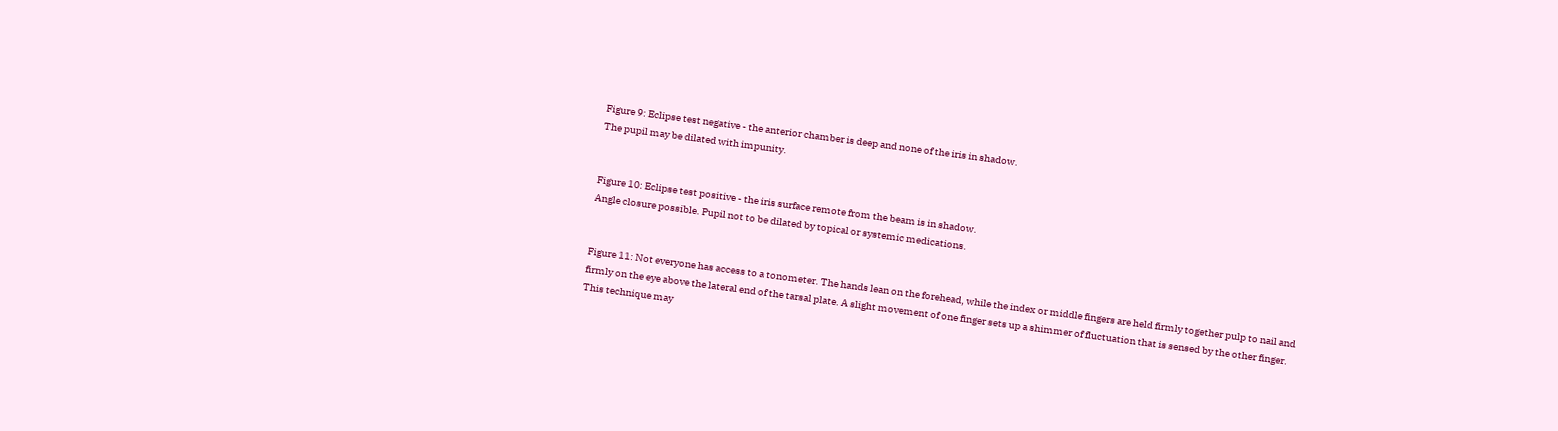Figure 9: Eclipse test negative - the anterior chamber is deep and none of the iris in shadow.
The pupil may be dilated with impunity.


Figure 10: Eclipse test positive - the iris surface remote from the beam is in shadow.
Angle closure possible. Pupil not to be dilated by topical or systemic medications.


Figure 11: Not everyone has access to a tonometer. The hands lean on the forehead, while the index or middle fingers are held firmly together pulp to nail and firmly on the eye above the lateral end of the tarsal plate. A slight movement of one finger sets up a shimmer of fluctuation that is sensed by the other finger. This technique may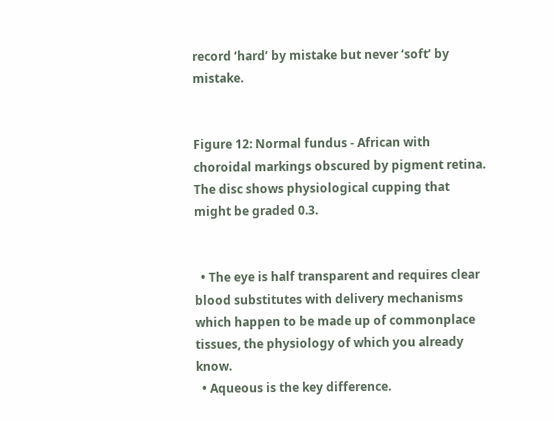record ‘hard’ by mistake but never ‘soft’ by mistake.


Figure 12: Normal fundus - African with choroidal markings obscured by pigment retina.
The disc shows physiological cupping that might be graded 0.3.


  • The eye is half transparent and requires clear blood substitutes with delivery mechanisms which happen to be made up of commonplace tissues, the physiology of which you already know.
  • Aqueous is the key difference.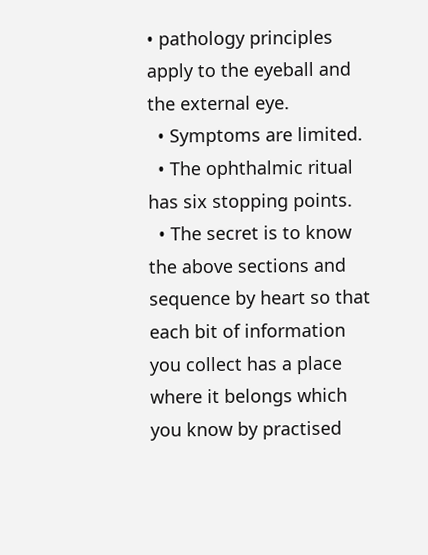• pathology principles apply to the eyeball and the external eye.
  • Symptoms are limited.
  • The ophthalmic ritual has six stopping points.
  • The secret is to know the above sections and sequence by heart so that each bit of information you collect has a place where it belongs which you know by practised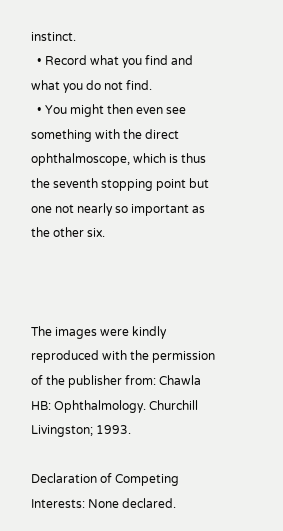instinct.
  • Record what you find and what you do not find.
  • You might then even see something with the direct ophthalmoscope, which is thus the seventh stopping point but one not nearly so important as the other six.



The images were kindly reproduced with the permission of the publisher from: Chawla HB: Ophthalmology. Churchill Livingston; 1993.

Declaration of Competing Interests: None declared.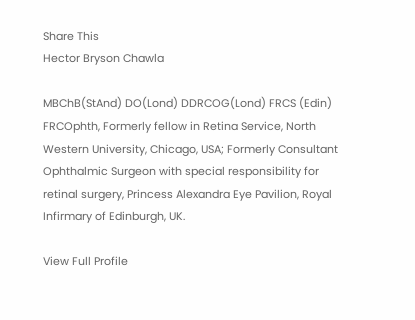Share This
Hector Bryson Chawla

MBChB(StAnd) DO(Lond) DDRCOG(Lond) FRCS (Edin) FRCOphth, Formerly fellow in Retina Service, North Western University, Chicago, USA; Formerly Consultant Ophthalmic Surgeon with special responsibility for retinal surgery, Princess Alexandra Eye Pavilion, Royal Infirmary of Edinburgh, UK.

View Full Profile